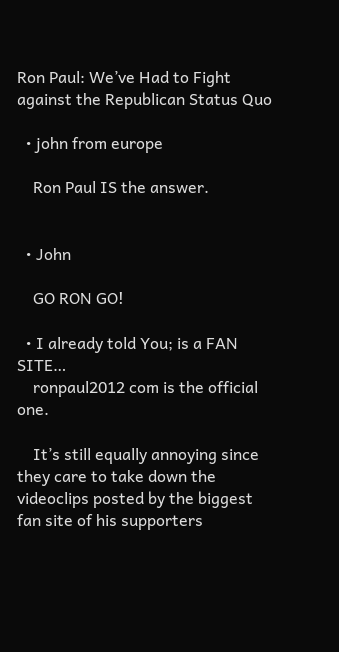Ron Paul: We’ve Had to Fight against the Republican Status Quo

  • john from europe

    Ron Paul IS the answer.


  • John

    GO RON GO!

  • I already told You; is a FAN SITE…
    ronpaul2012 com is the official one.

    It’s still equally annoying since they care to take down the videoclips posted by the biggest fan site of his supporters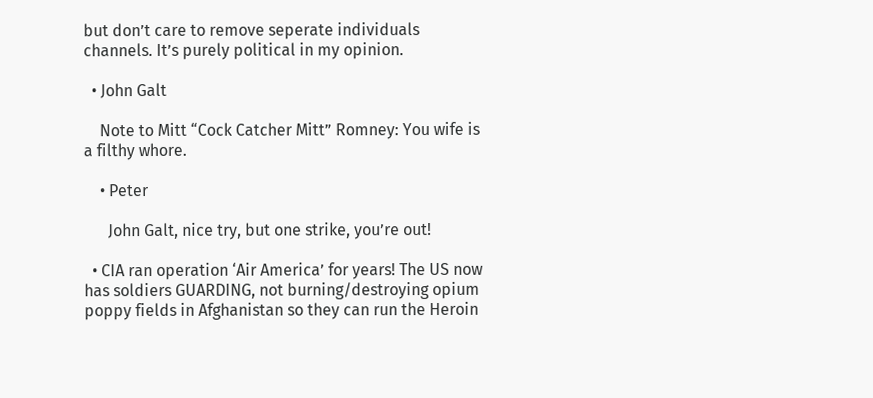but don’t care to remove seperate individuals channels. It’s purely political in my opinion.

  • John Galt

    Note to Mitt “Cock Catcher Mitt” Romney: You wife is a filthy whore.

    • Peter

      John Galt, nice try, but one strike, you’re out!

  • CIA ran operation ‘Air America’ for years! The US now has soldiers GUARDING, not burning/destroying opium poppy fields in Afghanistan so they can run the Heroin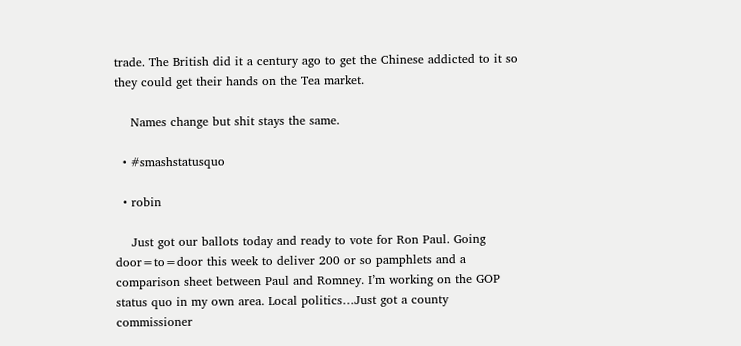trade. The British did it a century ago to get the Chinese addicted to it so they could get their hands on the Tea market.

    Names change but shit stays the same.

  • #smashstatusquo

  • robin

    Just got our ballots today and ready to vote for Ron Paul. Going door=to=door this week to deliver 200 or so pamphlets and a comparison sheet between Paul and Romney. I’m working on the GOP status quo in my own area. Local politics…Just got a county commissioner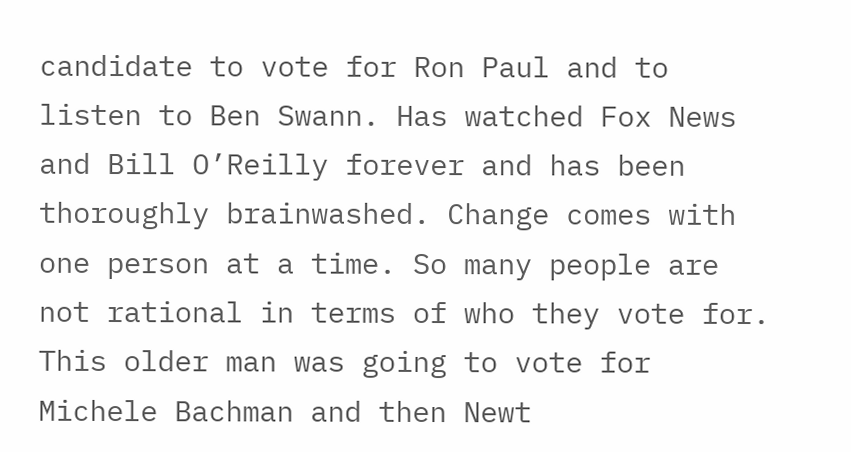candidate to vote for Ron Paul and to listen to Ben Swann. Has watched Fox News and Bill O’Reilly forever and has been thoroughly brainwashed. Change comes with one person at a time. So many people are not rational in terms of who they vote for. This older man was going to vote for Michele Bachman and then Newt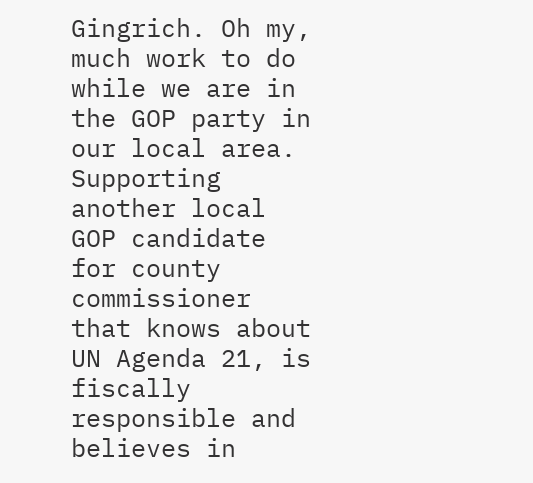Gingrich. Oh my, much work to do while we are in the GOP party in our local area. Supporting another local GOP candidate for county commissioner that knows about UN Agenda 21, is fiscally responsible and believes in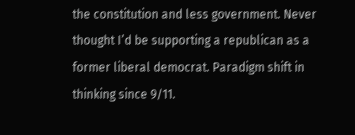the constitution and less government. Never thought I’d be supporting a republican as a former liberal democrat. Paradigm shift in thinking since 9/11.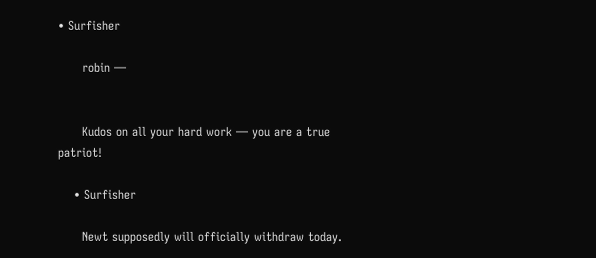• Surfisher

      robin —


      Kudos on all your hard work — you are a true patriot!

    • Surfisher

      Newt supposedly will officially withdraw today.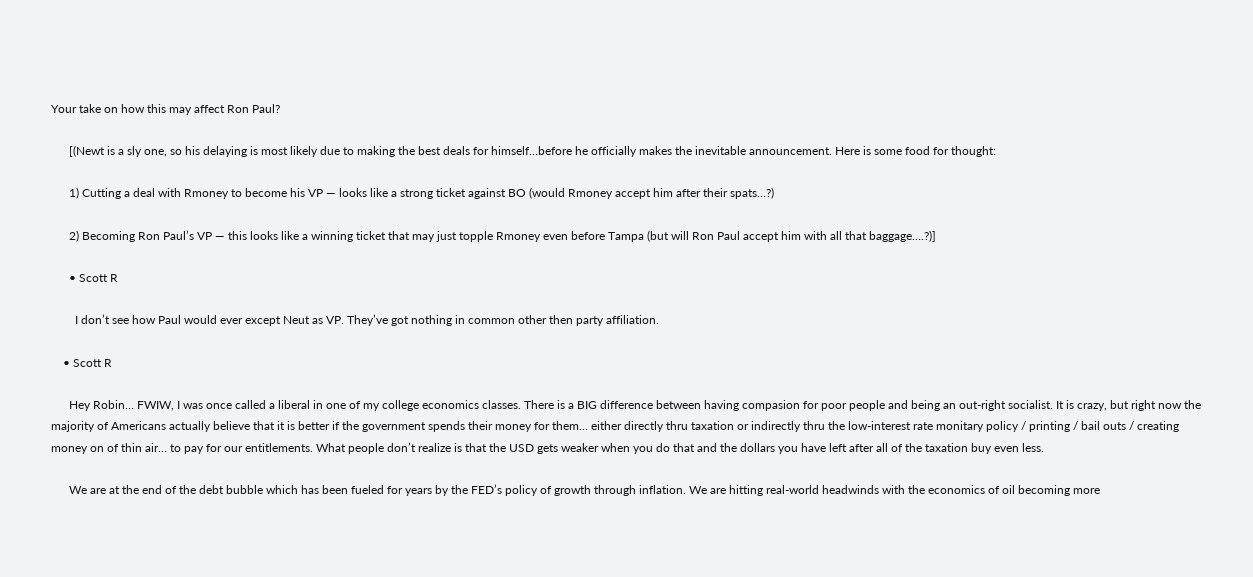Your take on how this may affect Ron Paul?

      [(Newt is a sly one, so his delaying is most likely due to making the best deals for himself…before he officially makes the inevitable announcement. Here is some food for thought:

      1) Cutting a deal with Rmoney to become his VP — looks like a strong ticket against BO (would Rmoney accept him after their spats…?)

      2) Becoming Ron Paul’s VP — this looks like a winning ticket that may just topple Rmoney even before Tampa (but will Ron Paul accept him with all that baggage….?)]

      • Scott R

        I don’t see how Paul would ever except Neut as VP. They’ve got nothing in common other then party affiliation.

    • Scott R

      Hey Robin… FWIW, I was once called a liberal in one of my college economics classes. There is a BIG difference between having compasion for poor people and being an out-right socialist. It is crazy, but right now the majority of Americans actually believe that it is better if the government spends their money for them… either directly thru taxation or indirectly thru the low-interest rate monitary policy / printing / bail outs / creating money on of thin air… to pay for our entitlements. What people don’t realize is that the USD gets weaker when you do that and the dollars you have left after all of the taxation buy even less.

      We are at the end of the debt bubble which has been fueled for years by the FED’s policy of growth through inflation. We are hitting real-world headwinds with the economics of oil becoming more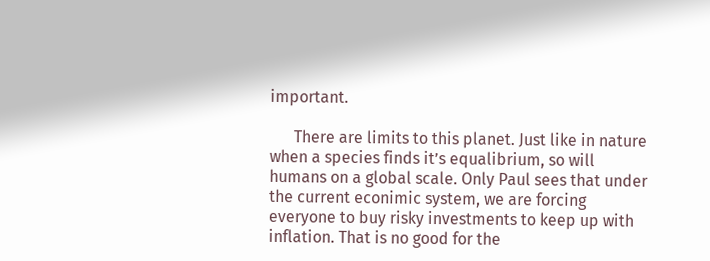important.

      There are limits to this planet. Just like in nature when a species finds it’s equalibrium, so will humans on a global scale. Only Paul sees that under the current econimic system, we are forcing everyone to buy risky investments to keep up with inflation. That is no good for the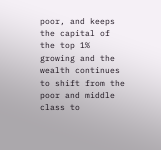poor, and keeps the capital of the top 1% growing and the wealth continues to shift from the poor and middle class to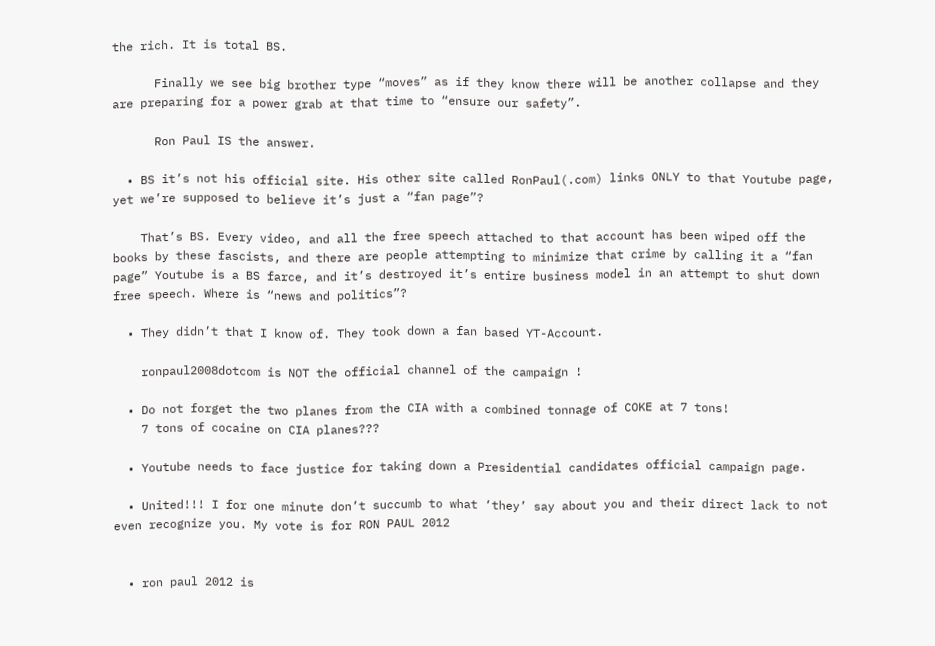the rich. It is total BS.

      Finally we see big brother type “moves” as if they know there will be another collapse and they are preparing for a power grab at that time to “ensure our safety”.

      Ron Paul IS the answer.

  • BS it’s not his official site. His other site called RonPaul(.com) links ONLY to that Youtube page, yet we’re supposed to believe it’s just a “fan page”?

    That’s BS. Every video, and all the free speech attached to that account has been wiped off the books by these fascists, and there are people attempting to minimize that crime by calling it a “fan page” Youtube is a BS farce, and it’s destroyed it’s entire business model in an attempt to shut down free speech. Where is “news and politics”?

  • They didn’t that I know of. They took down a fan based YT-Account.

    ronpaul2008dotcom is NOT the official channel of the campaign !

  • Do not forget the two planes from the CIA with a combined tonnage of COKE at 7 tons!
    7 tons of cocaine on CIA planes???

  • Youtube needs to face justice for taking down a Presidential candidates official campaign page.

  • United!!! I for one minute don’t succumb to what ‘they’ say about you and their direct lack to not even recognize you. My vote is for RON PAUL 2012


  • ron paul 2012 is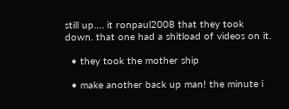still up…. it ronpaul2008 that they took down. that one had a shitload of videos on it.

  • they took the mother ship

  • make another back up man! the minute i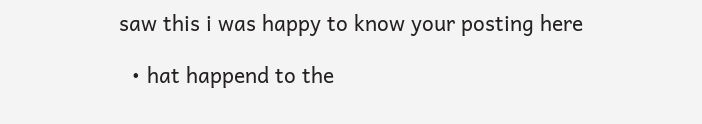saw this i was happy to know your posting here

  • hat happend to the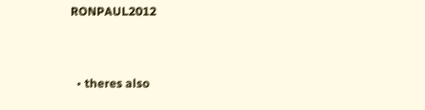RONPAUL2012


  • theres also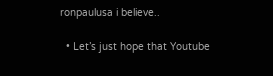ronpaulusa i believe..

  • Let’s just hope that Youtube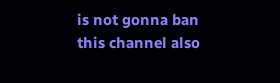is not gonna ban this channel also